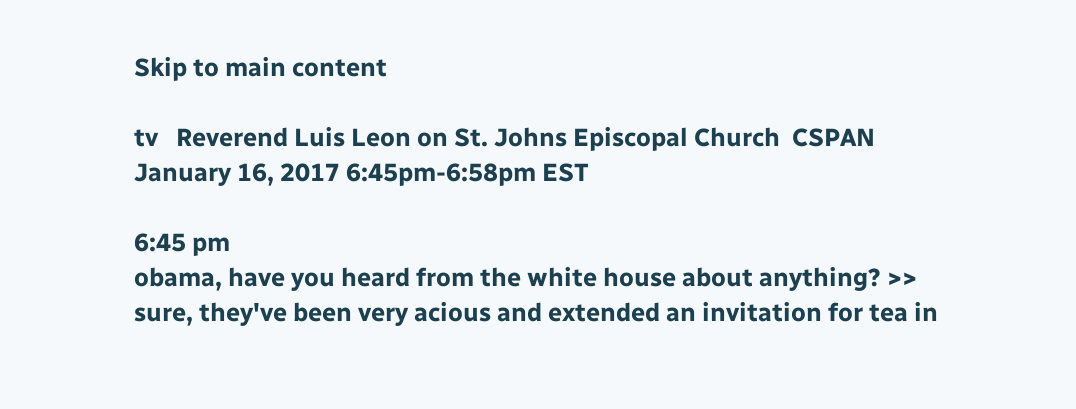Skip to main content

tv   Reverend Luis Leon on St. Johns Episcopal Church  CSPAN  January 16, 2017 6:45pm-6:58pm EST

6:45 pm
obama, have you heard from the white house about anything? >> sure, they've been very acious and extended an invitation for tea in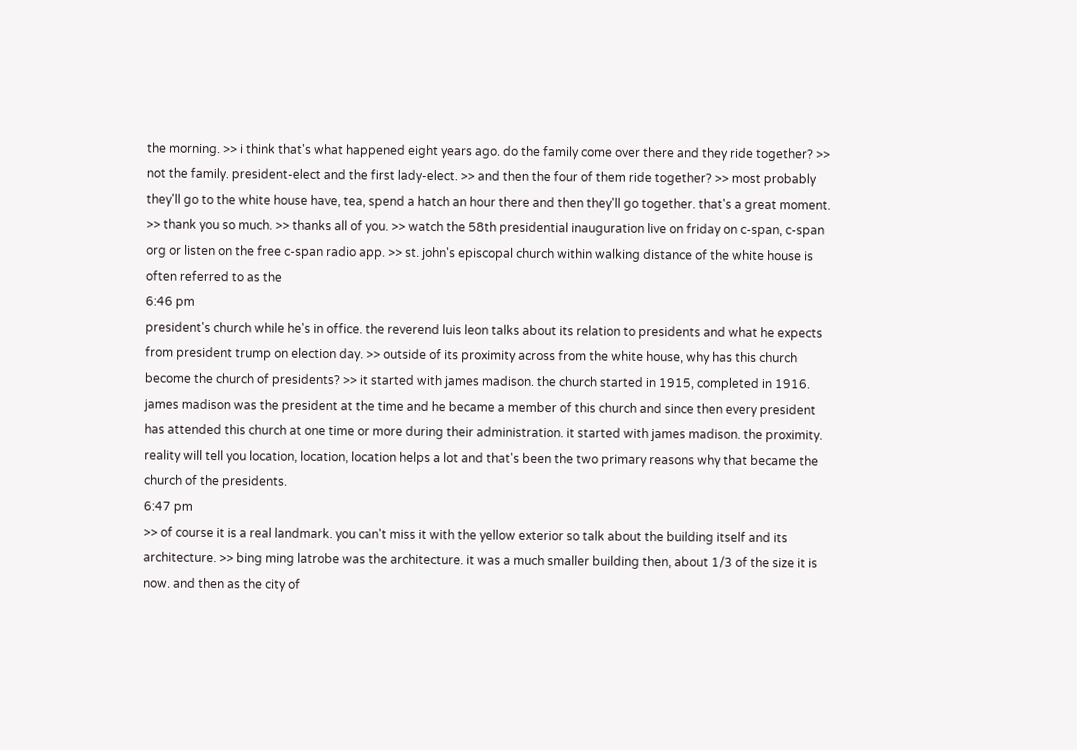the morning. >> i think that's what happened eight years ago. do the family come over there and they ride together? >> not the family. president-elect and the first lady-elect. >> and then the four of them ride together? >> most probably they'll go to the white house have, tea, spend a hatch an hour there and then they'll go together. that's a great moment. >> thank you so much. >> thanks all of you. >> watch the 58th presidential inauguration live on friday on c-span, c-span org or listen on the free c-span radio app. >> st. john's episcopal church within walking distance of the white house is often referred to as the
6:46 pm
president's church while he's in office. the reverend luis leon talks about its relation to presidents and what he expects from president trump on election day. >> outside of its proximity across from the white house, why has this church become the church of presidents? >> it started with james madison. the church started in 1915, completed in 1916. james madison was the president at the time and he became a member of this church and since then every president has attended this church at one time or more during their administration. it started with james madison. the proximity. reality will tell you location, location, location helps a lot and that's been the two primary reasons why that became the church of the presidents.
6:47 pm
>> of course it is a real landmark. you can't miss it with the yellow exterior so talk about the building itself and its architecture. >> bing ming latrobe was the architecture. it was a much smaller building then, about 1/3 of the size it is now. and then as the city of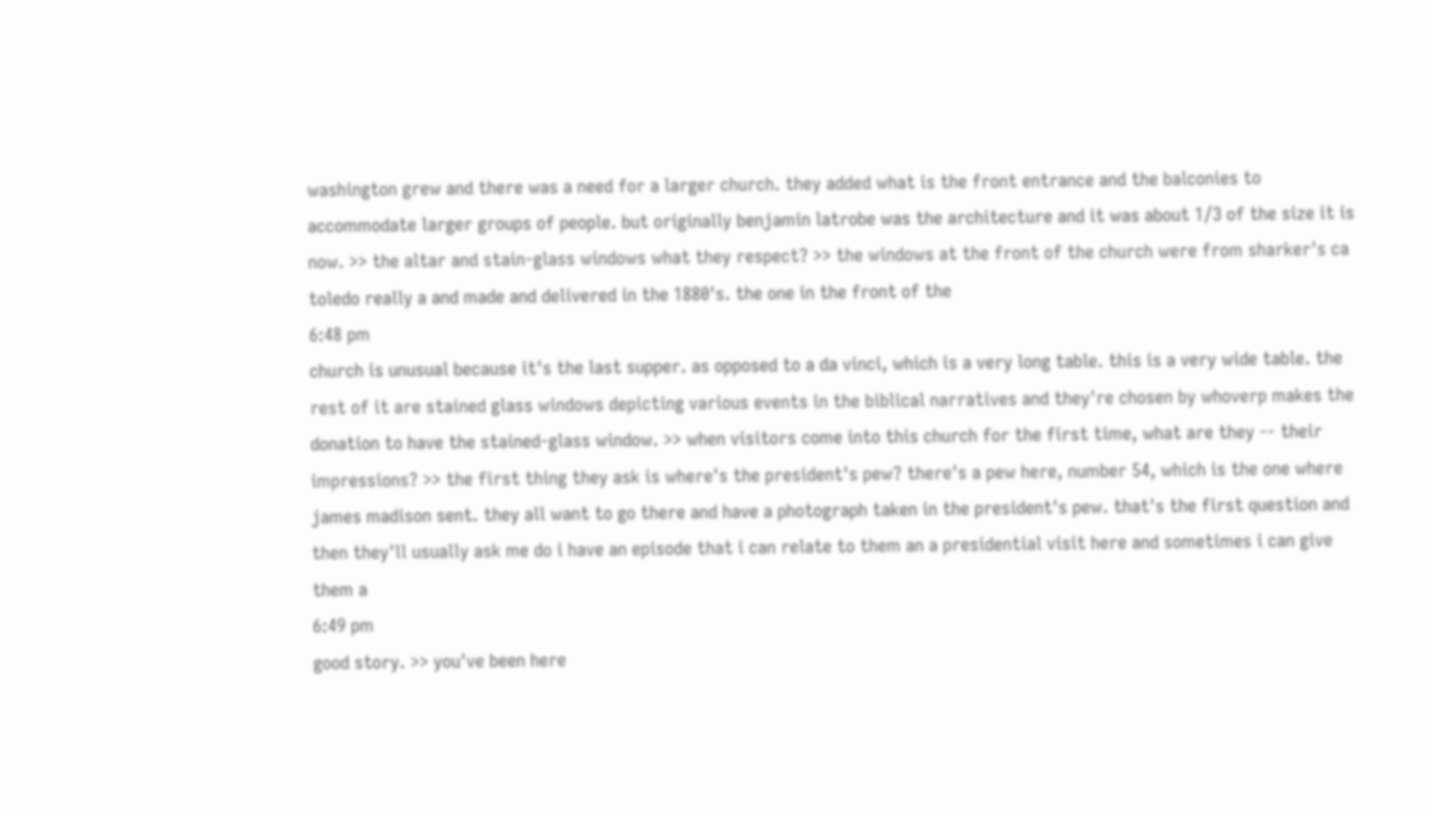washington grew and there was a need for a larger church. they added what is the front entrance and the balconies to accommodate larger groups of people. but originally benjamin latrobe was the architecture and it was about 1/3 of the size it is now. >> the altar and stain-glass windows what they respect? >> the windows at the front of the church were from sharker's ca toledo really a and made and delivered in the 1880's. the one in the front of the
6:48 pm
church is unusual because it's the last supper. as opposed to a da vinci, which is a very long table. this is a very wide table. the rest of it are stained glass windows depicting various events in the biblical narratives and they're chosen by whoverp makes the donation to have the stained-glass window. >> when visitors come into this church for the first time, what are they -- their impressions? >> the first thing they ask is where's the president's pew? there's a pew here, number 54, which is the one where james madison sent. they all want to go there and have a photograph taken in the president's pew. that's the first question and then they'll usually ask me do i have an episode that i can relate to them an a presidential visit here and sometimes i can give them a
6:49 pm
good story. >> you've been here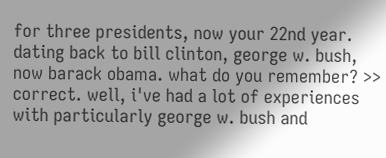for three presidents, now your 22nd year. dating back to bill clinton, george w. bush, now barack obama. what do you remember? >> correct. well, i've had a lot of experiences with particularly george w. bush and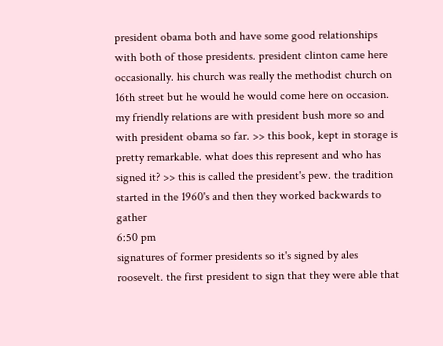president obama both and have some good relationships with both of those presidents. president clinton came here occasionally. his church was really the methodist church on 16th street but he would he would come here on occasion. my friendly relations are with president bush more so and with president obama so far. >> this book, kept in storage is pretty remarkable. what does this represent and who has signed it? >> this is called the president's pew. the tradition started in the 1960's and then they worked backwards to gather
6:50 pm
signatures of former presidents so it's signed by ales roosevelt. the first president to sign that they were able that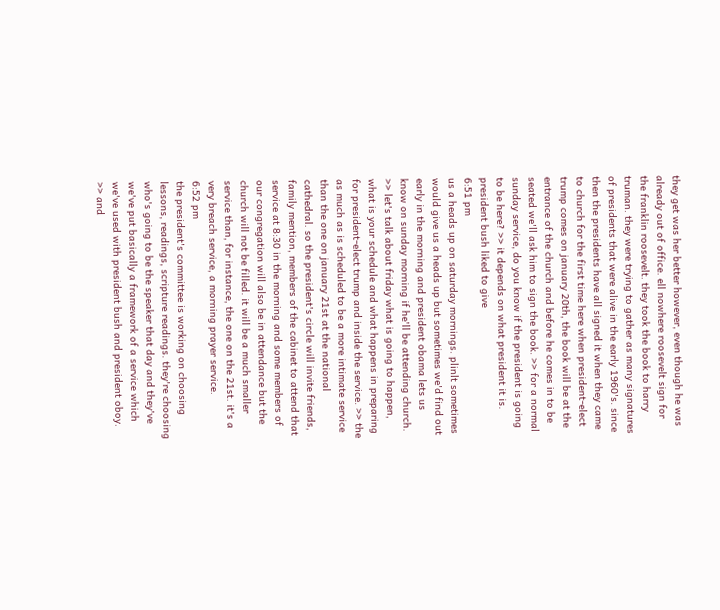they get was her better however, even though he was already out of office. ell nowhere roosevelt sign for the franklin roosevelt. they took the book to harry truman. they were trying to gather as many signatures of presidents that were alive in the early 1960's. since then the presidents have all signed it when they came to church for the first time here when president-elect trump comes on january 20th, the book will be at the entrance of the church and before he comes in to be seated we'll ask him to sign the book. >> for a normal sunday service, do you know if the president is going to be here? >> it depends on what president it is. president bush liked to give
6:51 pm
us a heads up on saturday mornings. plinlt sometimes would give us a heads up but sometimes we'd find out early in the morning and president obama lets us know on sunday morning if he'll be attending church. >> let's talk about friday what is going to happen, what is your schedule and what happens in preparing for president-elect trump and inside the service. >> the as much as is scheduled to be a more intimate service than the one on january 21st at the national cathedral. so the president's circle will invite friends, family mention, members of the cabinet to attend that service at 8:30 in the morning and some members of our congregation will also be in attendance but the church will not be filled. it will be a much smaller service than, for instance, the one on the 21st. it's a very breach service, a morning prayer service.
6:52 pm
the president's committee is working on choosing lessons, readings, scripture readings. they're choosing who's going to be the speaker that day and they've we've put basically a framework of a service which we've used with president bush and president oboy. >> and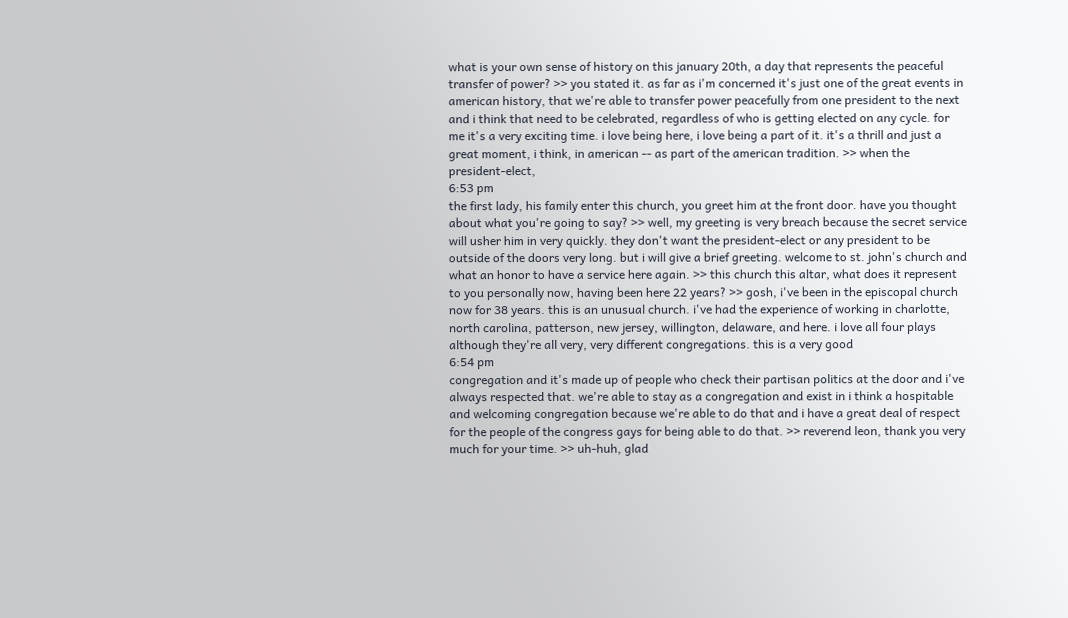what is your own sense of history on this january 20th, a day that represents the peaceful transfer of power? >> you stated it. as far as i'm concerned it's just one of the great events in american history, that we're able to transfer power peacefully from one president to the next and i think that need to be celebrated, regardless of who is getting elected on any cycle. for me it's a very exciting time. i love being here, i love being a part of it. it's a thrill and just a great moment, i think, in american -- as part of the american tradition. >> when the president-elect,
6:53 pm
the first lady, his family enter this church, you greet him at the front door. have you thought about what you're going to say? >> well, my greeting is very breach because the secret service will usher him in very quickly. they don't want the president-elect or any president to be outside of the doors very long. but i will give a brief greeting. welcome to st. john's church and what an honor to have a service here again. >> this church this altar, what does it represent to you personally now, having been here 22 years? >> gosh, i've been in the episcopal church now for 38 years. this is an unusual church. i've had the experience of working in charlotte, north carolina, patterson, new jersey, willington, delaware, and here. i love all four plays although they're all very, very different congregations. this is a very good
6:54 pm
congregation and it's made up of people who check their partisan politics at the door and i've always respected that. we're able to stay as a congregation and exist in i think a hospitable and welcoming congregation because we're able to do that and i have a great deal of respect for the people of the congress gays for being able to do that. >> reverend leon, thank you very much for your time. >> uh-huh, glad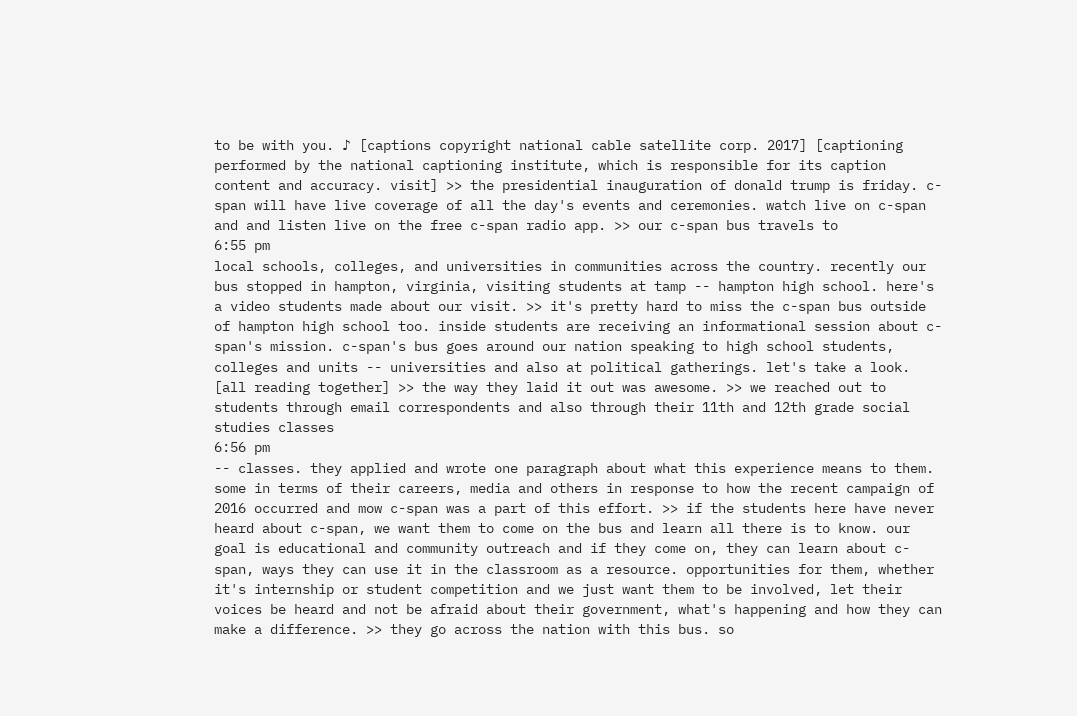to be with you. ♪ [captions copyright national cable satellite corp. 2017] [captioning performed by the national captioning institute, which is responsible for its caption content and accuracy. visit] >> the presidential inauguration of donald trump is friday. c-span will have live coverage of all the day's events and ceremonies. watch live on c-span and and listen live on the free c-span radio app. >> our c-span bus travels to
6:55 pm
local schools, colleges, and universities in communities across the country. recently our bus stopped in hampton, virginia, visiting students at tamp -- hampton high school. here's a video students made about our visit. >> it's pretty hard to miss the c-span bus outside of hampton high school too. inside students are receiving an informational session about c-span's mission. c-span's bus goes around our nation speaking to high school students, colleges and units -- universities and also at political gatherings. let's take a look. [all reading together] >> the way they laid it out was awesome. >> we reached out to students through email correspondents and also through their 11th and 12th grade social studies classes
6:56 pm
-- classes. they applied and wrote one paragraph about what this experience means to them. some in terms of their careers, media and others in response to how the recent campaign of 2016 occurred and mow c-span was a part of this effort. >> if the students here have never heard about c-span, we want them to come on the bus and learn all there is to know. our goal is educational and community outreach and if they come on, they can learn about c-span, ways they can use it in the classroom as a resource. opportunities for them, whether it's internship or student competition and we just want them to be involved, let their voices be heard and not be afraid about their government, what's happening and how they can make a difference. >> they go across the nation with this bus. so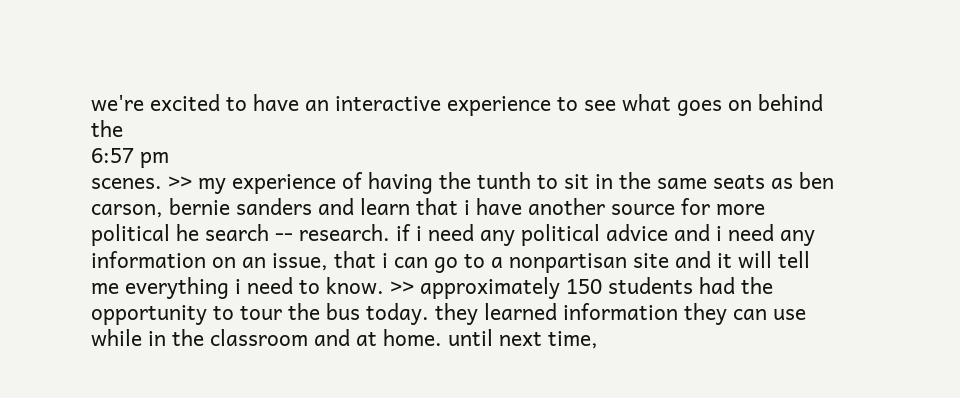we're excited to have an interactive experience to see what goes on behind the
6:57 pm
scenes. >> my experience of having the tunth to sit in the same seats as ben carson, bernie sanders and learn that i have another source for more political he search -- research. if i need any political advice and i need any information on an issue, that i can go to a nonpartisan site and it will tell me everything i need to know. >> approximately 150 students had the opportunity to tour the bus today. they learned information they can use while in the classroom and at home. until next time,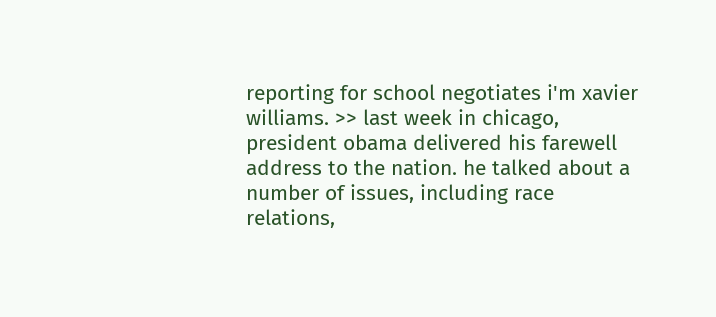reporting for school negotiates i'm xavier williams. >> last week in chicago, president obama delivered his farewell address to the nation. he talked about a number of issues, including race relations,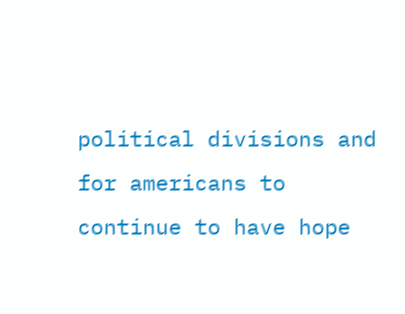political divisions and for americans to continue to have hope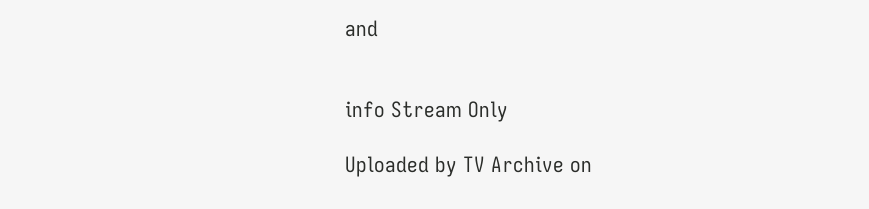and


info Stream Only

Uploaded by TV Archive on